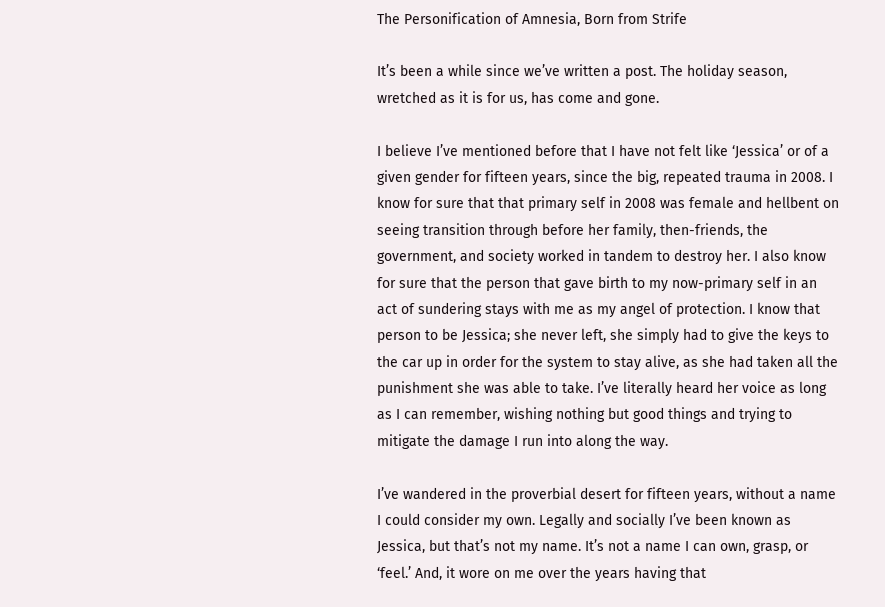The Personification of Amnesia, Born from Strife

It’s been a while since we’ve written a post. The holiday season, wretched as it is for us, has come and gone.

I believe I’ve mentioned before that I have not felt like ‘Jessica’ or of a given gender for fifteen years, since the big, repeated trauma in 2008. I know for sure that that primary self in 2008 was female and hellbent on seeing transition through before her family, then-friends, the government, and society worked in tandem to destroy her. I also know for sure that the person that gave birth to my now-primary self in an act of sundering stays with me as my angel of protection. I know that person to be Jessica; she never left, she simply had to give the keys to the car up in order for the system to stay alive, as she had taken all the punishment she was able to take. I’ve literally heard her voice as long as I can remember, wishing nothing but good things and trying to mitigate the damage I run into along the way.

I’ve wandered in the proverbial desert for fifteen years, without a name I could consider my own. Legally and socially I’ve been known as Jessica, but that’s not my name. It’s not a name I can own, grasp, or ‘feel.’ And, it wore on me over the years having that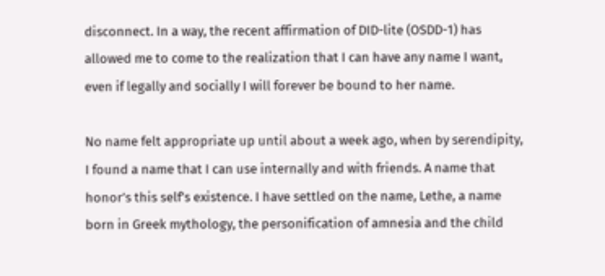disconnect. In a way, the recent affirmation of DID-lite (OSDD-1) has allowed me to come to the realization that I can have any name I want, even if legally and socially I will forever be bound to her name.

No name felt appropriate up until about a week ago, when by serendipity, I found a name that I can use internally and with friends. A name that honor’s this self’s existence. I have settled on the name, Lethe, a name born in Greek mythology, the personification of amnesia and the child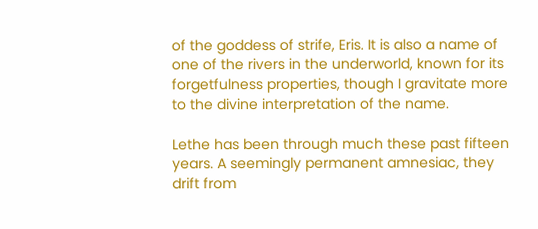of the goddess of strife, Eris. It is also a name of one of the rivers in the underworld, known for its forgetfulness properties, though I gravitate more to the divine interpretation of the name.

Lethe has been through much these past fifteen years. A seemingly permanent amnesiac, they drift from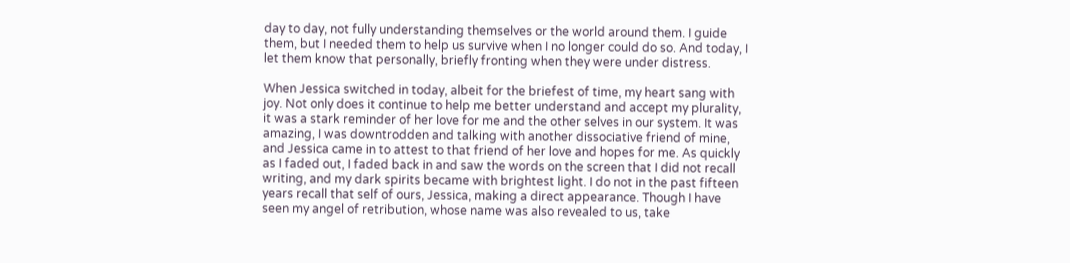day to day, not fully understanding themselves or the world around them. I guide them, but I needed them to help us survive when I no longer could do so. And today, I let them know that personally, briefly fronting when they were under distress.

When Jessica switched in today, albeit for the briefest of time, my heart sang with joy. Not only does it continue to help me better understand and accept my plurality, it was a stark reminder of her love for me and the other selves in our system. It was amazing, I was downtrodden and talking with another dissociative friend of mine, and Jessica came in to attest to that friend of her love and hopes for me. As quickly as I faded out, I faded back in and saw the words on the screen that I did not recall writing, and my dark spirits became with brightest light. I do not in the past fifteen years recall that self of ours, Jessica, making a direct appearance. Though I have seen my angel of retribution, whose name was also revealed to us, take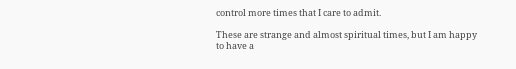control more times that I care to admit.

These are strange and almost spiritual times, but I am happy to have a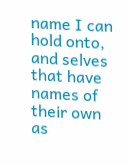name I can hold onto, and selves that have names of their own as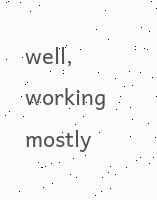well, working mostly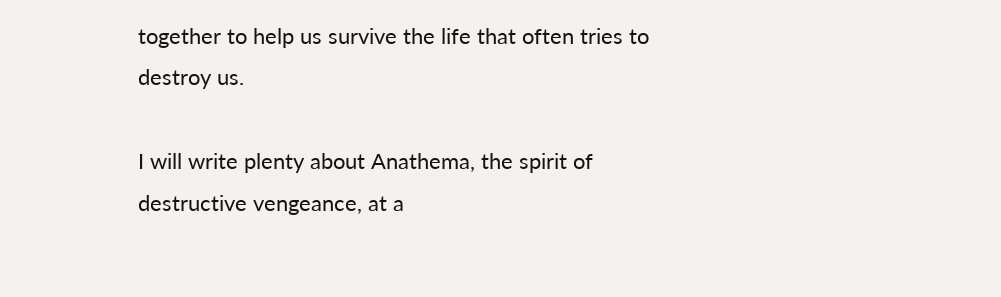together to help us survive the life that often tries to destroy us.

I will write plenty about Anathema, the spirit of destructive vengeance, at a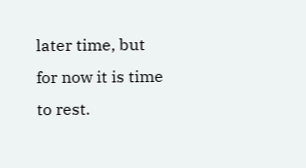later time, but for now it is time to rest.